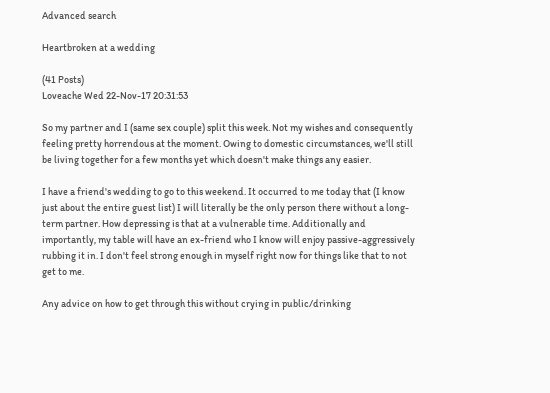Advanced search

Heartbroken at a wedding

(41 Posts)
Loveache Wed 22-Nov-17 20:31:53

So my partner and I (same sex couple) split this week. Not my wishes and consequently feeling pretty horrendous at the moment. Owing to domestic circumstances, we'll still be living together for a few months yet which doesn't make things any easier.

I have a friend's wedding to go to this weekend. It occurred to me today that (I know just about the entire guest list) I will literally be the only person there without a long-term partner. How depressing is that at a vulnerable time. Additionally and importantly, my table will have an ex-friend who I know will enjoy passive-aggressively rubbing it in. I don't feel strong enough in myself right now for things like that to not get to me.

Any advice on how to get through this without crying in public/drinking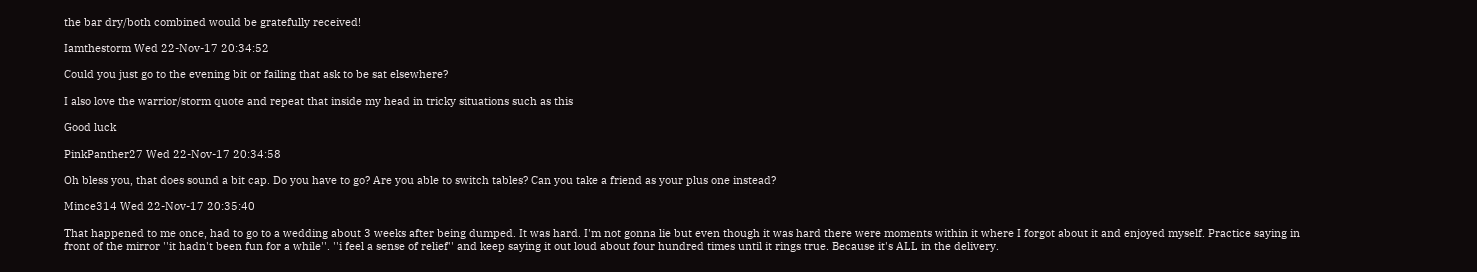the bar dry/both combined would be gratefully received!

Iamthestorm Wed 22-Nov-17 20:34:52

Could you just go to the evening bit or failing that ask to be sat elsewhere?

I also love the warrior/storm quote and repeat that inside my head in tricky situations such as this

Good luck

PinkPanther27 Wed 22-Nov-17 20:34:58

Oh bless you, that does sound a bit cap. Do you have to go? Are you able to switch tables? Can you take a friend as your plus one instead?

Mince314 Wed 22-Nov-17 20:35:40

That happened to me once, had to go to a wedding about 3 weeks after being dumped. It was hard. I'm not gonna lie but even though it was hard there were moments within it where I forgot about it and enjoyed myself. Practice saying in front of the mirror ''it hadn't been fun for a while''. ''i feel a sense of relief'' and keep saying it out loud about four hundred times until it rings true. Because it's ALL in the delivery.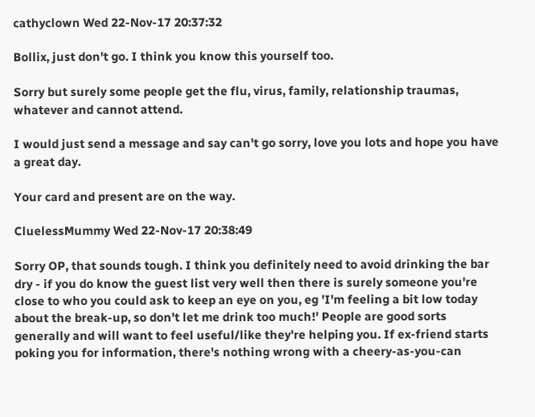cathyclown Wed 22-Nov-17 20:37:32

Bollix, just don't go. I think you know this yourself too.

Sorry but surely some people get the flu, virus, family, relationship traumas, whatever and cannot attend.

I would just send a message and say can't go sorry, love you lots and hope you have a great day.

Your card and present are on the way.

CluelessMummy Wed 22-Nov-17 20:38:49

Sorry OP, that sounds tough. I think you definitely need to avoid drinking the bar dry - if you do know the guest list very well then there is surely someone you're close to who you could ask to keep an eye on you, eg 'I'm feeling a bit low today about the break-up, so don't let me drink too much!' People are good sorts generally and will want to feel useful/like they're helping you. If ex-friend starts poking you for information, there's nothing wrong with a cheery-as-you-can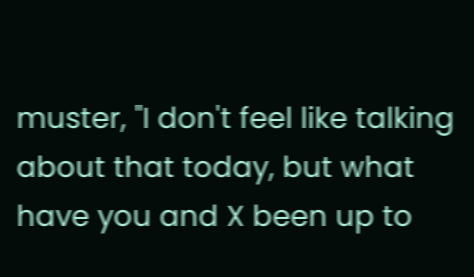muster, "I don't feel like talking about that today, but what have you and X been up to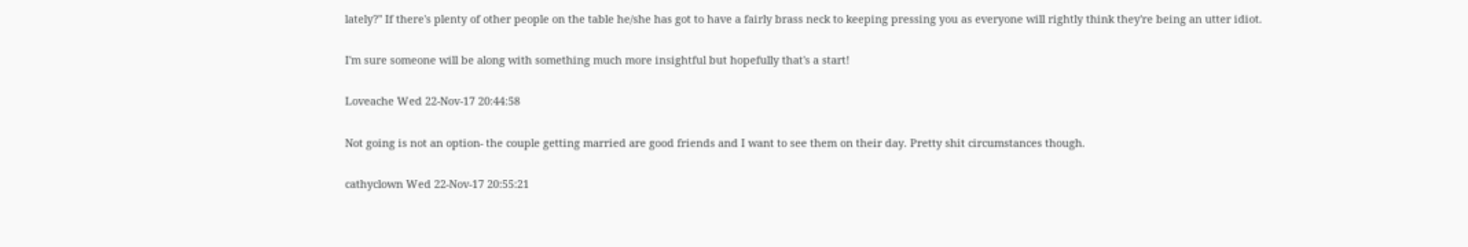lately?" If there's plenty of other people on the table he/she has got to have a fairly brass neck to keeping pressing you as everyone will rightly think they're being an utter idiot.

I'm sure someone will be along with something much more insightful but hopefully that's a start!

Loveache Wed 22-Nov-17 20:44:58

Not going is not an option- the couple getting married are good friends and I want to see them on their day. Pretty shit circumstances though.

cathyclown Wed 22-Nov-17 20:55:21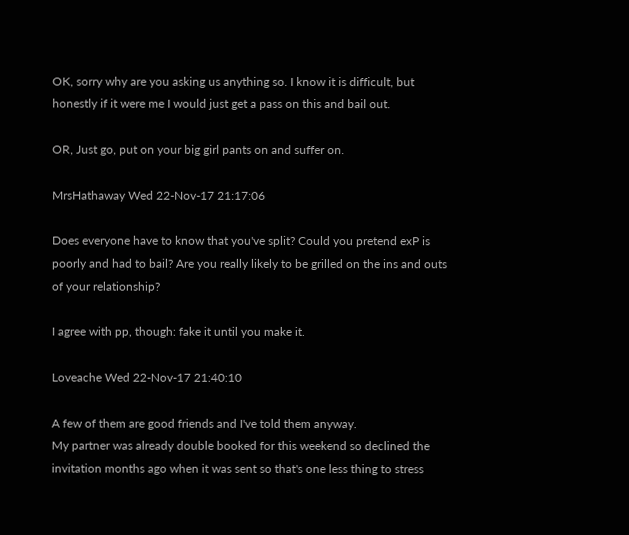OK, sorry why are you asking us anything so. I know it is difficult, but honestly if it were me I would just get a pass on this and bail out.

OR, Just go, put on your big girl pants on and suffer on.

MrsHathaway Wed 22-Nov-17 21:17:06

Does everyone have to know that you've split? Could you pretend exP is poorly and had to bail? Are you really likely to be grilled on the ins and outs of your relationship?

I agree with pp, though: fake it until you make it.

Loveache Wed 22-Nov-17 21:40:10

A few of them are good friends and I've told them anyway.
My partner was already double booked for this weekend so declined the invitation months ago when it was sent so that's one less thing to stress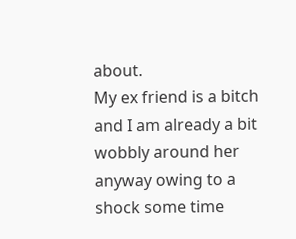about.
My ex friend is a bitch and I am already a bit wobbly around her anyway owing to a shock some time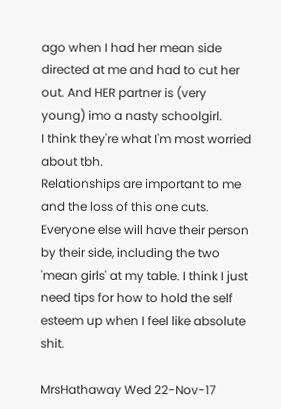ago when I had her mean side directed at me and had to cut her out. And HER partner is (very young) imo a nasty schoolgirl.
I think they're what I'm most worried about tbh.
Relationships are important to me and the loss of this one cuts. Everyone else will have their person by their side, including the two 'mean girls' at my table. I think I just need tips for how to hold the self esteem up when I feel like absolute shit.

MrsHathaway Wed 22-Nov-17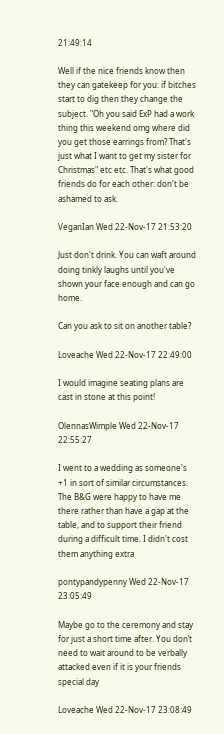21:49:14

Well if the nice friends know then they can gatekeep for you: if bitches start to dig then they change the subject. "Oh you said ExP had a work thing this weekend omg where did you get those earrings from? That's just what I want to get my sister for Christmas" etc etc. That's what good friends do for each other: don't be ashamed to ask.

VeganIan Wed 22-Nov-17 21:53:20

Just don't drink. You can waft around doing tinkly laughs until you've shown your face enough and can go home.

Can you ask to sit on another table?

Loveache Wed 22-Nov-17 22:49:00

I would imagine seating plans are cast in stone at this point!

OlennasWimple Wed 22-Nov-17 22:55:27

I went to a wedding as someone's +1 in sort of similar circumstances. The B&G were happy to have me there rather than have a gap at the table, and to support their friend during a difficult time. I didn't cost them anything extra

pontypandypenny Wed 22-Nov-17 23:05:49

Maybe go to the ceremony and stay for just a short time after. You don’t need to wait around to be verbally attacked even if it is your friends special day

Loveache Wed 22-Nov-17 23:08:49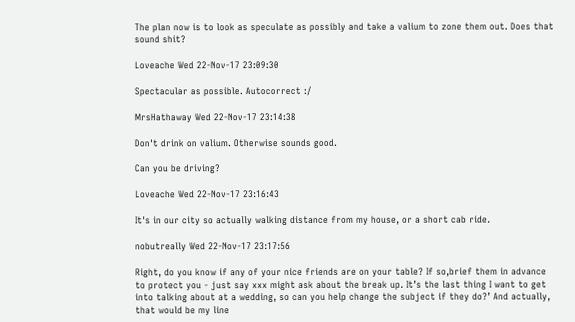The plan now is to look as speculate as possibly and take a valium to zone them out. Does that sound shit?

Loveache Wed 22-Nov-17 23:09:30

Spectacular as possible. Autocorrect :/

MrsHathaway Wed 22-Nov-17 23:14:38

Don't drink on valium. Otherwise sounds good.

Can you be driving?

Loveache Wed 22-Nov-17 23:16:43

It's in our city so actually walking distance from my house, or a short cab ride.

nobutreally Wed 22-Nov-17 23:17:56

Right, do you know if any of your nice friends are on your table? If so,brief them in advance to protect you - just say xxx might ask about the break up. It’s the last thing I want to get into talking about at a wedding, so can you help change the subject if they do?’ And actually, that would be my line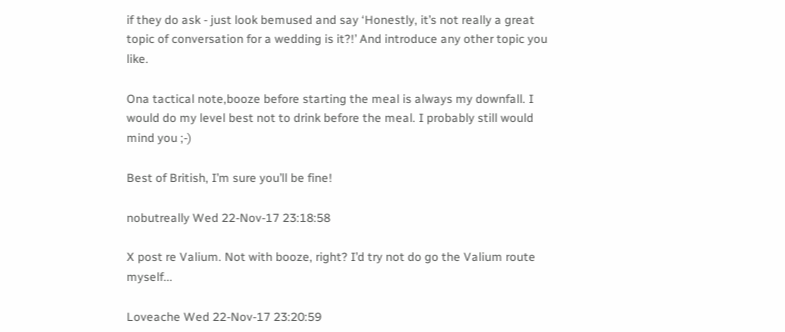if they do ask - just look bemused and say ‘Honestly, it’s not really a great topic of conversation for a wedding is it?!’ And introduce any other topic you like.

Ona tactical note,booze before starting the meal is always my downfall. I would do my level best not to drink before the meal. I probably still would mind you ;-)

Best of British, I’m sure you’ll be fine!

nobutreally Wed 22-Nov-17 23:18:58

X post re Valium. Not with booze, right? I’d try not do go the Valium route myself...

Loveache Wed 22-Nov-17 23:20:59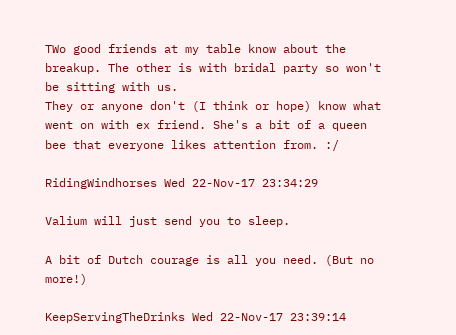TWo good friends at my table know about the breakup. The other is with bridal party so won't be sitting with us.
They or anyone don't (I think or hope) know what went on with ex friend. She's a bit of a queen bee that everyone likes attention from. :/

RidingWindhorses Wed 22-Nov-17 23:34:29

Valium will just send you to sleep.

A bit of Dutch courage is all you need. (But no more!)

KeepServingTheDrinks Wed 22-Nov-17 23:39:14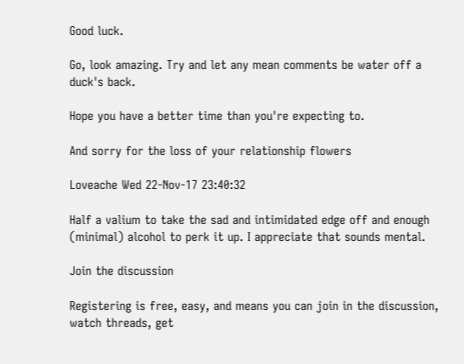Good luck.

Go, look amazing. Try and let any mean comments be water off a duck's back.

Hope you have a better time than you're expecting to.

And sorry for the loss of your relationship flowers

Loveache Wed 22-Nov-17 23:40:32

Half a valium to take the sad and intimidated edge off and enough (minimal) alcohol to perk it up. I appreciate that sounds mental.

Join the discussion

Registering is free, easy, and means you can join in the discussion, watch threads, get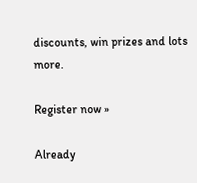discounts, win prizes and lots more.

Register now »

Already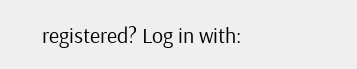registered? Log in with: